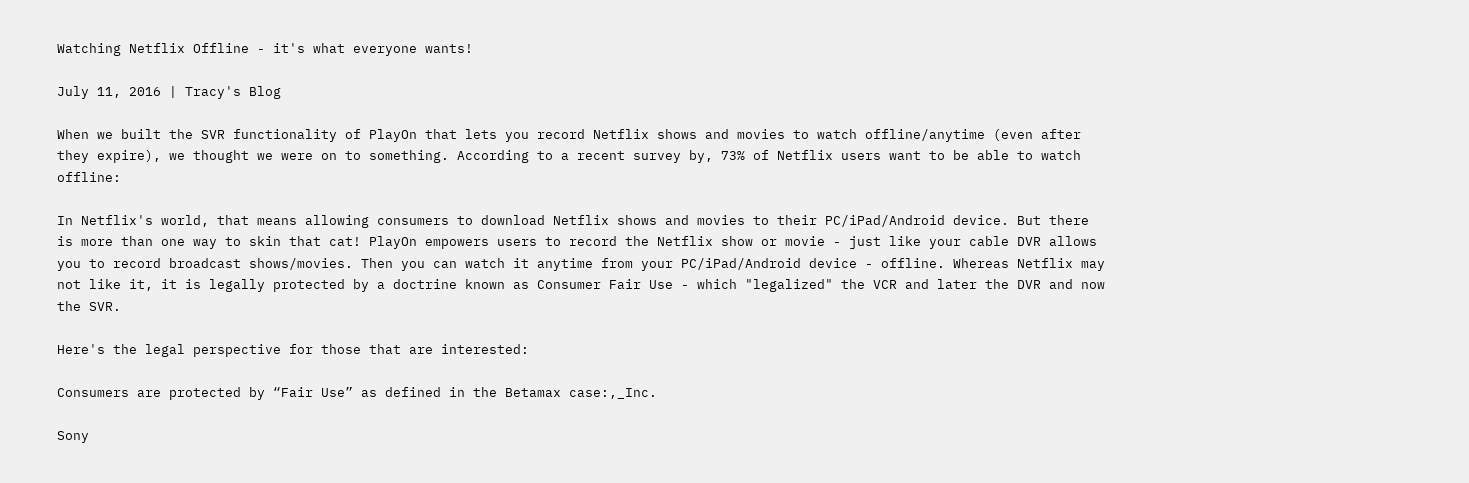Watching Netflix Offline - it's what everyone wants!

July 11, 2016 | Tracy's Blog

When we built the SVR functionality of PlayOn that lets you record Netflix shows and movies to watch offline/anytime (even after they expire), we thought we were on to something. According to a recent survey by, 73% of Netflix users want to be able to watch offline:

In Netflix's world, that means allowing consumers to download Netflix shows and movies to their PC/iPad/Android device. But there is more than one way to skin that cat! PlayOn empowers users to record the Netflix show or movie - just like your cable DVR allows you to record broadcast shows/movies. Then you can watch it anytime from your PC/iPad/Android device - offline. Whereas Netflix may not like it, it is legally protected by a doctrine known as Consumer Fair Use - which "legalized" the VCR and later the DVR and now the SVR.

Here's the legal perspective for those that are interested:

Consumers are protected by “Fair Use” as defined in the Betamax case:,_Inc.

Sony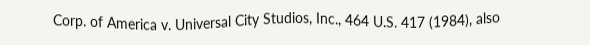Corp. of America v. Universal City Studios, Inc., 464 U.S. 417 (1984), also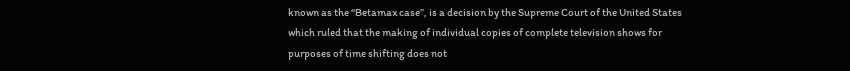known as the “Betamax case”, is a decision by the Supreme Court of the United States which ruled that the making of individual copies of complete television shows for purposes of time shifting does not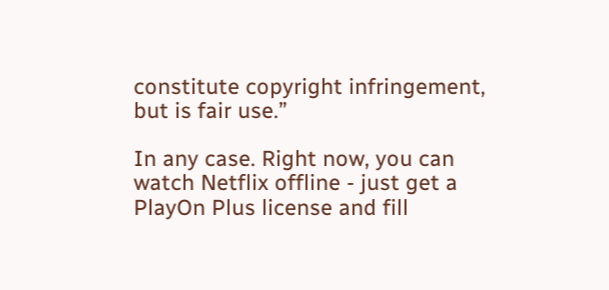constitute copyright infringement, but is fair use.”

In any case. Right now, you can watch Netflix offline - just get a PlayOn Plus license and fill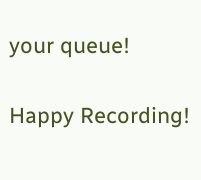your queue!

Happy Recording!